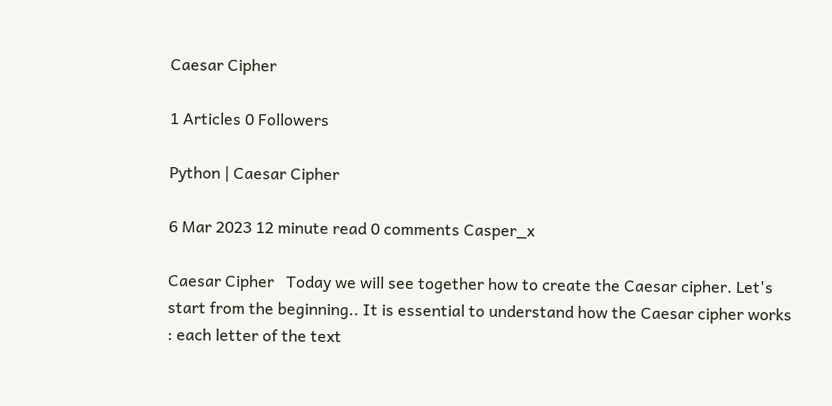Caesar Cipher

1 Articles 0 Followers

Python | Caesar Cipher

6 Mar 2023 12 minute read 0 comments Casper_x

Caesar Cipher   Today we will see together how to create the Caesar cipher. Let's start from the beginning.. It is essential to understand how the Caesar cipher works : each letter of the text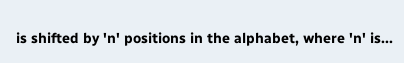is shifted by 'n' positions in the alphabet, where 'n' is...